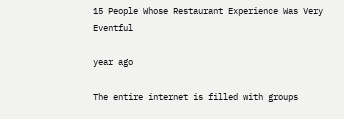15 People Whose Restaurant Experience Was Very Eventful

year ago

The entire internet is filled with groups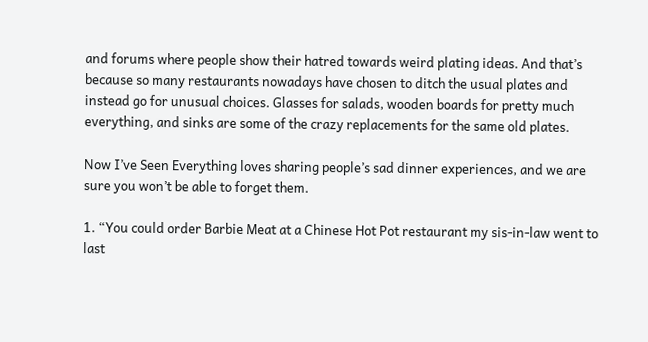and forums where people show their hatred towards weird plating ideas. And that’s because so many restaurants nowadays have chosen to ditch the usual plates and instead go for unusual choices. Glasses for salads, wooden boards for pretty much everything, and sinks are some of the crazy replacements for the same old plates.

Now I’ve Seen Everything loves sharing people’s sad dinner experiences, and we are sure you won’t be able to forget them.

1. “You could order Barbie Meat at a Chinese Hot Pot restaurant my sis-in-law went to last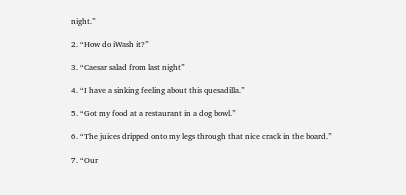night.”

2. “How do iWash it?”

3. “Caesar salad from last night”

4. “I have a sinking feeling about this quesadilla.”

5. “Got my food at a restaurant in a dog bowl.”

6. “The juices dripped onto my legs through that nice crack in the board.”

7. “Our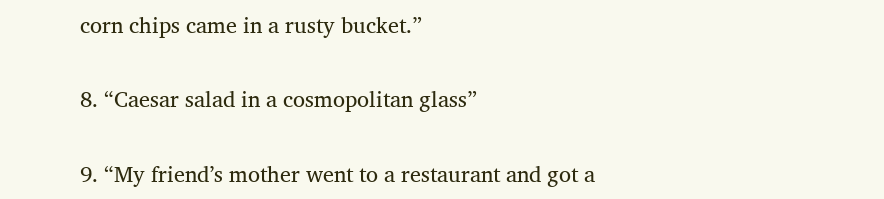corn chips came in a rusty bucket.”

8. “Caesar salad in a cosmopolitan glass”

9. “My friend’s mother went to a restaurant and got a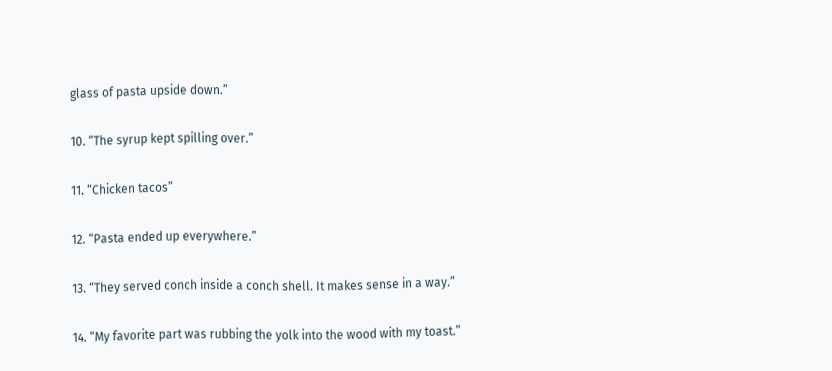glass of pasta upside down.”

10. “The syrup kept spilling over.”

11. “Chicken tacos”

12. “Pasta ended up everywhere.”

13. “They served conch inside a conch shell. It makes sense in a way.”

14. “My favorite part was rubbing the yolk into the wood with my toast.”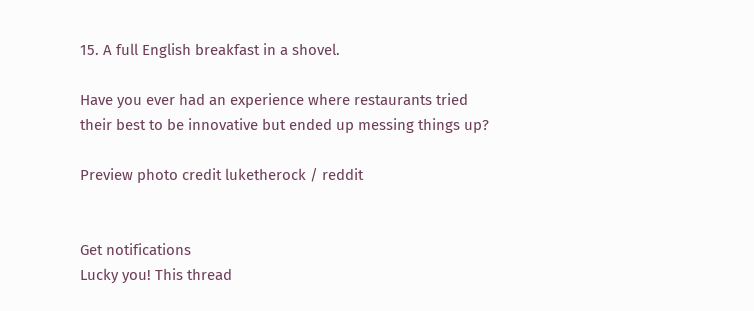15. A full English breakfast in a shovel.

Have you ever had an experience where restaurants tried their best to be innovative but ended up messing things up?

Preview photo credit luketherock / reddit


Get notifications
Lucky you! This thread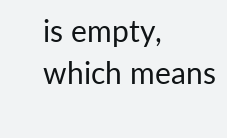is empty,
which means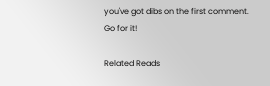you've got dibs on the first comment.
Go for it!

Related Reads